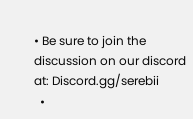• Be sure to join the discussion on our discord at: Discord.gg/serebii
  •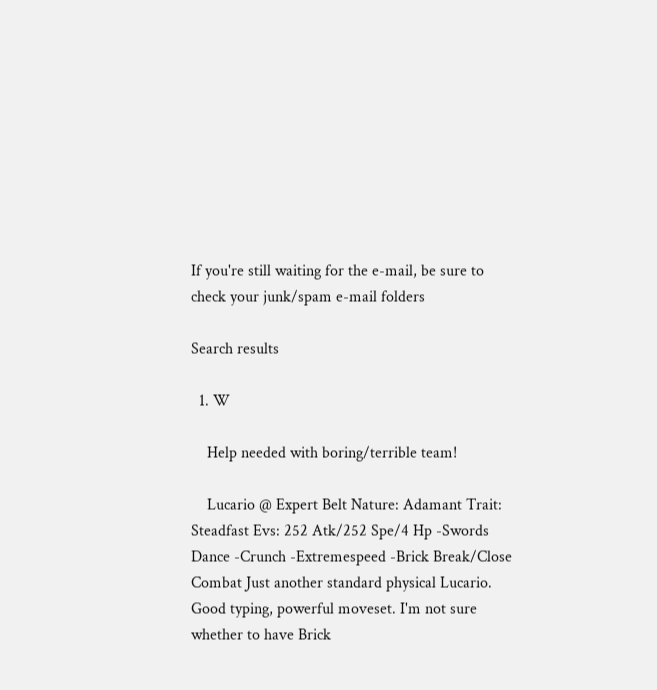If you're still waiting for the e-mail, be sure to check your junk/spam e-mail folders

Search results

  1. W

    Help needed with boring/terrible team!

    Lucario @ Expert Belt Nature: Adamant Trait: Steadfast Evs: 252 Atk/252 Spe/4 Hp -Swords Dance -Crunch -Extremespeed -Brick Break/Close Combat Just another standard physical Lucario. Good typing, powerful moveset. I'm not sure whether to have Brick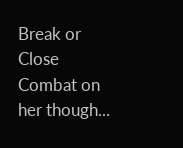Break or Close Combat on her though...